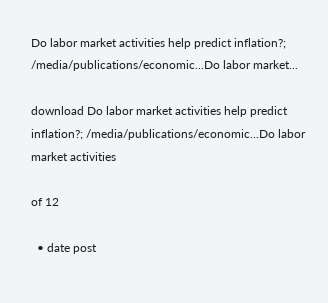Do labor market activities help predict inflation?; /media/publications/economic...Do labor market...

download Do labor market activities help predict inflation?; /media/publications/economic...Do labor market activities

of 12

  • date post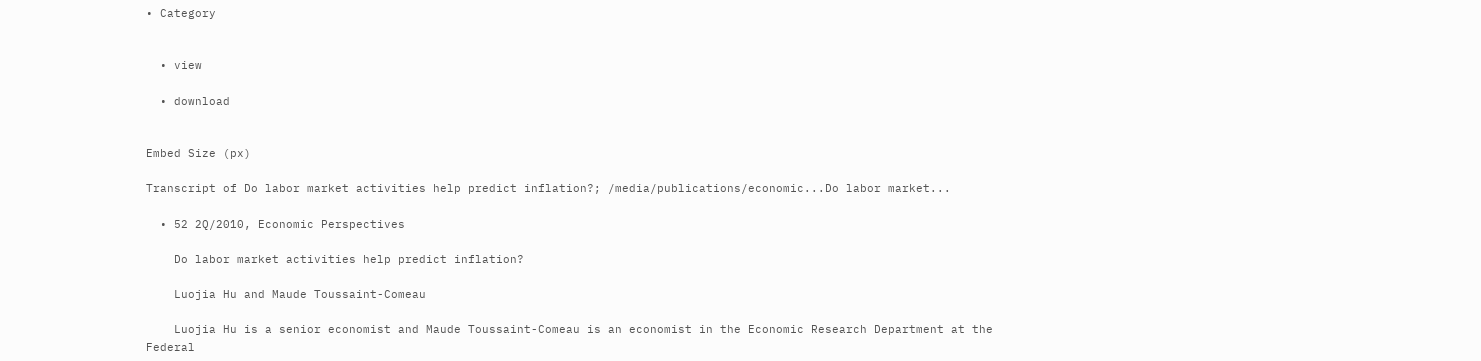• Category


  • view

  • download


Embed Size (px)

Transcript of Do labor market activities help predict inflation?; /media/publications/economic...Do labor market...

  • 52 2Q/2010, Economic Perspectives

    Do labor market activities help predict inflation?

    Luojia Hu and Maude Toussaint-Comeau

    Luojia Hu is a senior economist and Maude Toussaint-Comeau is an economist in the Economic Research Department at the Federal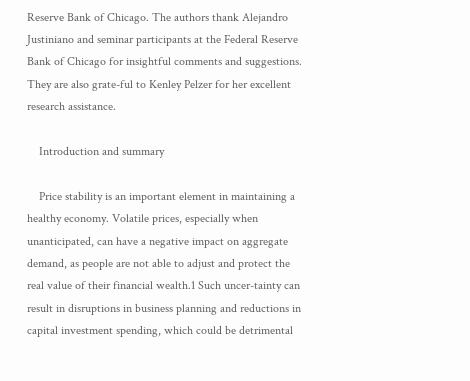Reserve Bank of Chicago. The authors thank Alejandro Justiniano and seminar participants at the Federal Reserve Bank of Chicago for insightful comments and suggestions. They are also grate-ful to Kenley Pelzer for her excellent research assistance.

    Introduction and summary

    Price stability is an important element in maintaining a healthy economy. Volatile prices, especially when unanticipated, can have a negative impact on aggregate demand, as people are not able to adjust and protect the real value of their financial wealth.1 Such uncer-tainty can result in disruptions in business planning and reductions in capital investment spending, which could be detrimental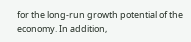for the long-run growth potential of the economy. In addition,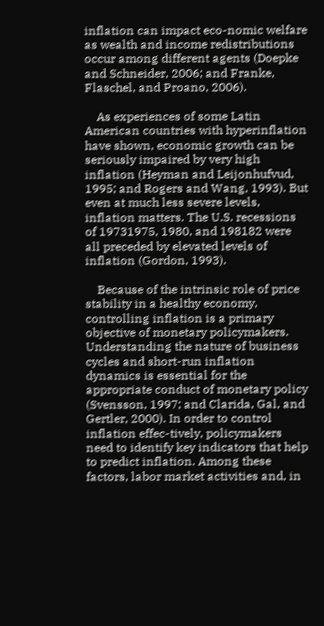inflation can impact eco-nomic welfare as wealth and income redistributions occur among different agents (Doepke and Schneider, 2006; and Franke, Flaschel, and Proano, 2006).

    As experiences of some Latin American countries with hyperinflation have shown, economic growth can be seriously impaired by very high inflation (Heyman and Leijonhufvud, 1995; and Rogers and Wang, 1993). But even at much less severe levels, inflation matters. The U.S. recessions of 19731975, 1980, and 198182 were all preceded by elevated levels of inflation (Gordon, 1993).

    Because of the intrinsic role of price stability in a healthy economy, controlling inflation is a primary objective of monetary policymakers. Understanding the nature of business cycles and short-run inflation dynamics is essential for the appropriate conduct of monetary policy (Svensson, 1997; and Clarida, Gal, and Gertler, 2000). In order to control inflation effec-tively, policymakers need to identify key indicators that help to predict inflation. Among these factors, labor market activities and, in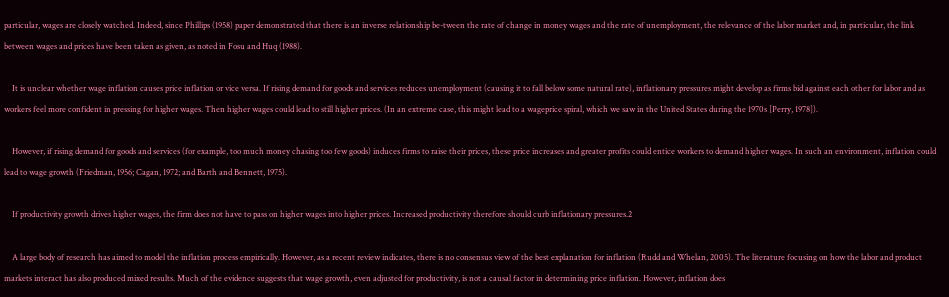particular, wages are closely watched. Indeed, since Phillips (1958) paper demonstrated that there is an inverse relationship be-tween the rate of change in money wages and the rate of unemployment, the relevance of the labor market and, in particular, the link between wages and prices have been taken as given, as noted in Fosu and Huq (1988).

    It is unclear whether wage inflation causes price inflation or vice versa. If rising demand for goods and services reduces unemployment (causing it to fall below some natural rate), inflationary pressures might develop as firms bid against each other for labor and as workers feel more confident in pressing for higher wages. Then higher wages could lead to still higher prices. (In an extreme case, this might lead to a wageprice spiral, which we saw in the United States during the 1970s [Perry, 1978]).

    However, if rising demand for goods and services (for example, too much money chasing too few goods) induces firms to raise their prices, these price increases and greater profits could entice workers to demand higher wages. In such an environment, inflation could lead to wage growth (Friedman, 1956; Cagan, 1972; and Barth and Bennett, 1975).

    If productivity growth drives higher wages, the firm does not have to pass on higher wages into higher prices. Increased productivity therefore should curb inflationary pressures.2

    A large body of research has aimed to model the inflation process empirically. However, as a recent review indicates, there is no consensus view of the best explanation for inflation (Rudd and Whelan, 2005). The literature focusing on how the labor and product markets interact has also produced mixed results. Much of the evidence suggests that wage growth, even adjusted for productivity, is not a causal factor in determining price inflation. However, inflation does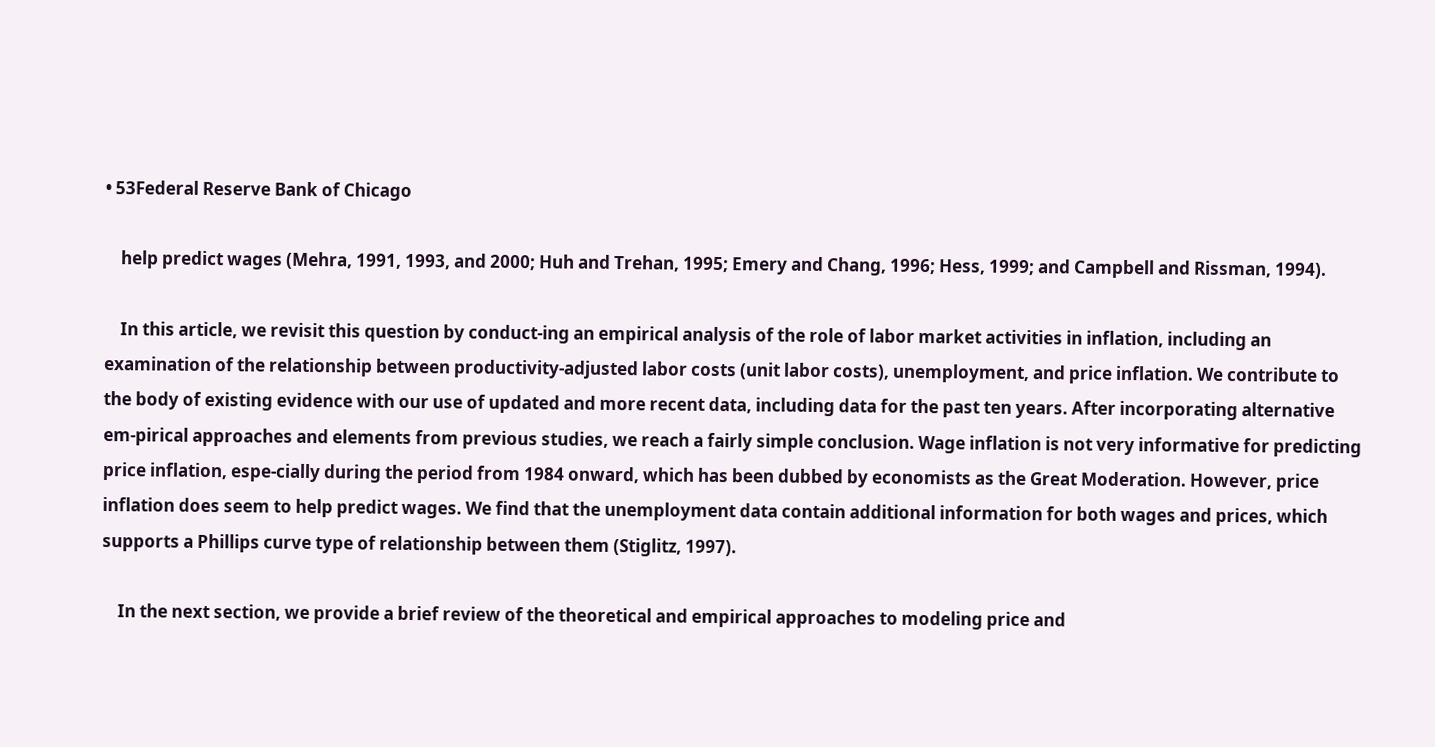• 53Federal Reserve Bank of Chicago

    help predict wages (Mehra, 1991, 1993, and 2000; Huh and Trehan, 1995; Emery and Chang, 1996; Hess, 1999; and Campbell and Rissman, 1994).

    In this article, we revisit this question by conduct-ing an empirical analysis of the role of labor market activities in inflation, including an examination of the relationship between productivity-adjusted labor costs (unit labor costs), unemployment, and price inflation. We contribute to the body of existing evidence with our use of updated and more recent data, including data for the past ten years. After incorporating alternative em-pirical approaches and elements from previous studies, we reach a fairly simple conclusion. Wage inflation is not very informative for predicting price inflation, espe-cially during the period from 1984 onward, which has been dubbed by economists as the Great Moderation. However, price inflation does seem to help predict wages. We find that the unemployment data contain additional information for both wages and prices, which supports a Phillips curve type of relationship between them (Stiglitz, 1997).

    In the next section, we provide a brief review of the theoretical and empirical approaches to modeling price and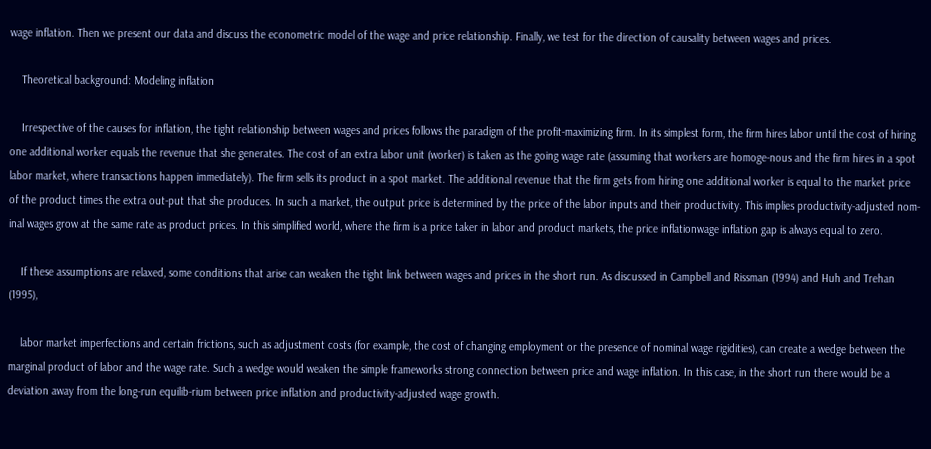wage inflation. Then we present our data and discuss the econometric model of the wage and price relationship. Finally, we test for the direction of causality between wages and prices.

    Theoretical background: Modeling inflation

    Irrespective of the causes for inflation, the tight relationship between wages and prices follows the paradigm of the profit-maximizing firm. In its simplest form, the firm hires labor until the cost of hiring one additional worker equals the revenue that she generates. The cost of an extra labor unit (worker) is taken as the going wage rate (assuming that workers are homoge-nous and the firm hires in a spot labor market, where transactions happen immediately). The firm sells its product in a spot market. The additional revenue that the firm gets from hiring one additional worker is equal to the market price of the product times the extra out-put that she produces. In such a market, the output price is determined by the price of the labor inputs and their productivity. This implies productivity-adjusted nom-inal wages grow at the same rate as product prices. In this simplified world, where the firm is a price taker in labor and product markets, the price inflationwage inflation gap is always equal to zero.

    If these assumptions are relaxed, some conditions that arise can weaken the tight link between wages and prices in the short run. As discussed in Campbell and Rissman (1994) and Huh and Trehan (1995),

    labor market imperfections and certain frictions, such as adjustment costs (for example, the cost of changing employment or the presence of nominal wage rigidities), can create a wedge between the marginal product of labor and the wage rate. Such a wedge would weaken the simple frameworks strong connection between price and wage inflation. In this case, in the short run there would be a deviation away from the long-run equilib-rium between price inflation and productivity-adjusted wage growth.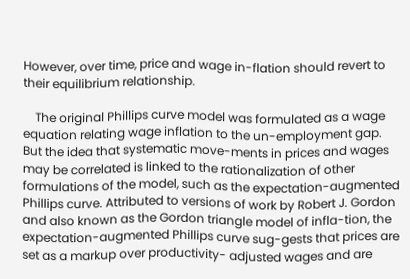However, over time, price and wage in-flation should revert to their equilibrium relationship.

    The original Phillips curve model was formulated as a wage equation relating wage inflation to the un-employment gap. But the idea that systematic move-ments in prices and wages may be correlated is linked to the rationalization of other formulations of the model, such as the expectation-augmented Phillips curve. Attributed to versions of work by Robert J. Gordon and also known as the Gordon triangle model of infla-tion, the expectation-augmented Phillips curve sug-gests that prices are set as a markup over productivity- adjusted wages and are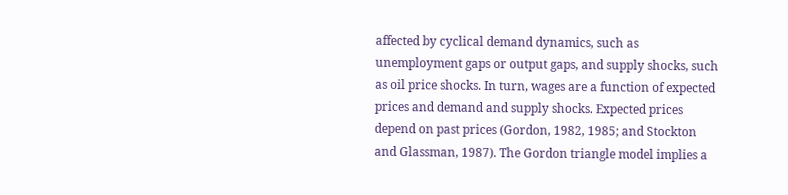affected by cyclical demand dynamics, such as unemployment gaps or output gaps, and supply shocks, such as oil price shocks. In turn, wages are a function of expected prices and demand and supply shocks. Expected prices depend on past prices (Gordon, 1982, 1985; and Stockton and Glassman, 1987). The Gordon triangle model implies a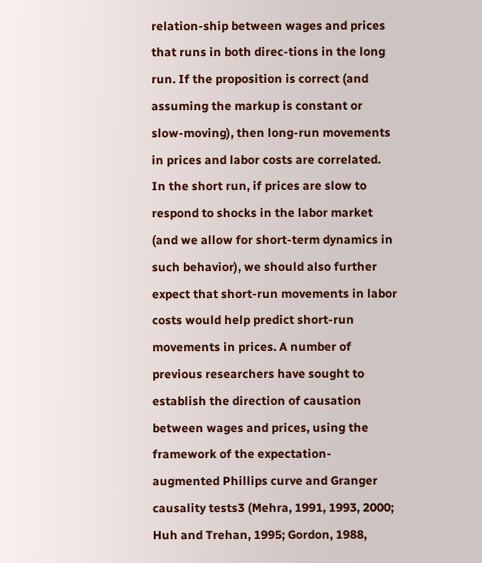relation-ship between wages and prices that runs in both direc-tions in the long run. If the proposition is correct (and assuming the markup is constant or slow-moving), then long-run movements in prices and labor costs are correlated. In the short run, if prices are slow to respond to shocks in the labor market (and we allow for short-term dynamics in such behavior), we should also further expect that short-run movements in labor costs would help predict short-run movements in prices. A number of previous researchers have sought to establish the direction of causation between wages and prices, using the framework of the expectation-augmented Phillips curve and Granger causality tests3 (Mehra, 1991, 1993, 2000; Huh and Trehan, 1995; Gordon, 1988,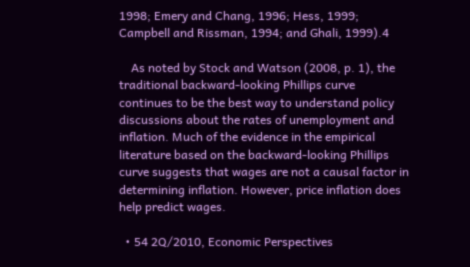1998; Emery and Chang, 1996; Hess, 1999; Campbell and Rissman, 1994; and Ghali, 1999).4

    As noted by Stock and Watson (2008, p. 1), the traditional backward-looking Phillips curve continues to be the best way to understand policy discussions about the rates of unemployment and inflation. Much of the evidence in the empirical literature based on the backward-looking Phillips curve suggests that wages are not a causal factor in determining inflation. However, price inflation does help predict wages.

  • 54 2Q/2010, Economic Perspectives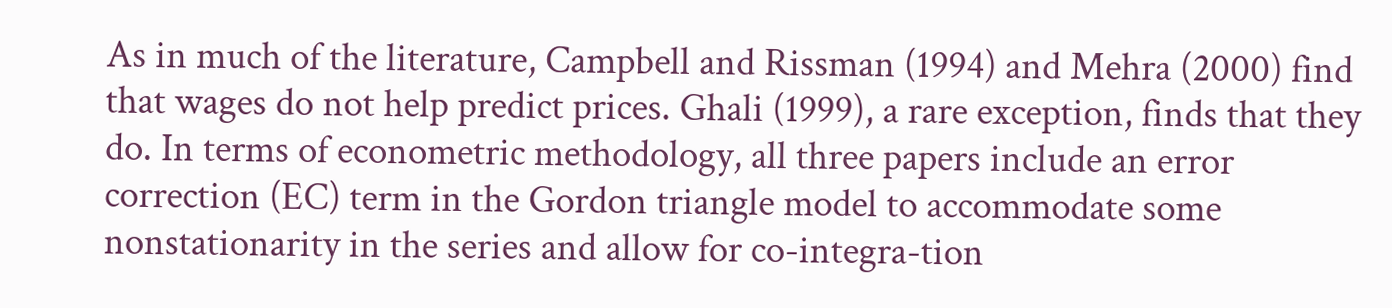As in much of the literature, Campbell and Rissman (1994) and Mehra (2000) find that wages do not help predict prices. Ghali (1999), a rare exception, finds that they do. In terms of econometric methodology, all three papers include an error correction (EC) term in the Gordon triangle model to accommodate some nonstationarity in the series and allow for co-integra-tion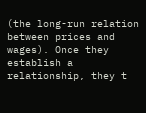(the long-run relation between prices and wages). Once they establish a relationship, they t